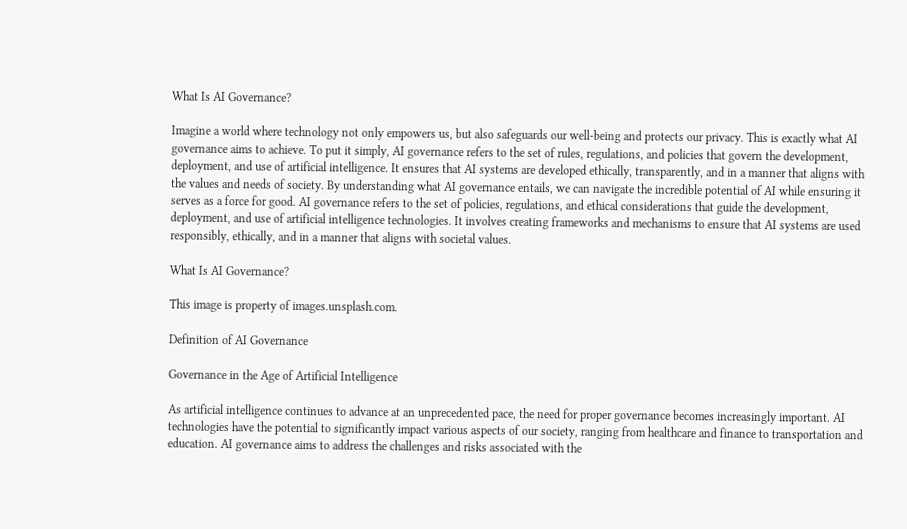What Is AI Governance?

Imagine a world where technology not only empowers us, but also safeguards our well-being and protects our privacy. This is exactly what AI governance aims to achieve. To put it simply, AI governance refers to the set of rules, regulations, and policies that govern the development, deployment, and use of artificial intelligence. It ensures that AI systems are developed ethically, transparently, and in a manner that aligns with the values and needs of society. By understanding what AI governance entails, we can navigate the incredible potential of AI while ensuring it serves as a force for good. AI governance refers to the set of policies, regulations, and ethical considerations that guide the development, deployment, and use of artificial intelligence technologies. It involves creating frameworks and mechanisms to ensure that AI systems are used responsibly, ethically, and in a manner that aligns with societal values.

What Is AI Governance?

This image is property of images.unsplash.com.

Definition of AI Governance

Governance in the Age of Artificial Intelligence

As artificial intelligence continues to advance at an unprecedented pace, the need for proper governance becomes increasingly important. AI technologies have the potential to significantly impact various aspects of our society, ranging from healthcare and finance to transportation and education. AI governance aims to address the challenges and risks associated with the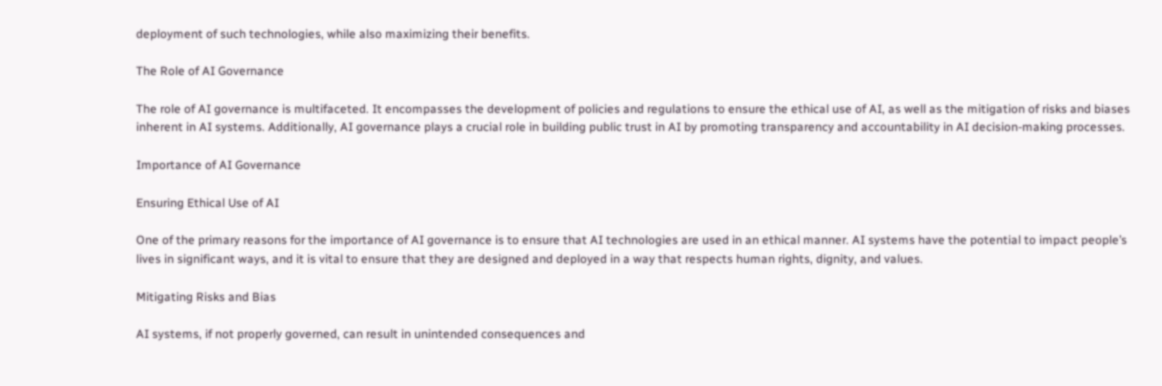deployment of such technologies, while also maximizing their benefits.

The Role of AI Governance

The role of AI governance is multifaceted. It encompasses the development of policies and regulations to ensure the ethical use of AI, as well as the mitigation of risks and biases inherent in AI systems. Additionally, AI governance plays a crucial role in building public trust in AI by promoting transparency and accountability in AI decision-making processes.

Importance of AI Governance

Ensuring Ethical Use of AI

One of the primary reasons for the importance of AI governance is to ensure that AI technologies are used in an ethical manner. AI systems have the potential to impact people’s lives in significant ways, and it is vital to ensure that they are designed and deployed in a way that respects human rights, dignity, and values.

Mitigating Risks and Bias

AI systems, if not properly governed, can result in unintended consequences and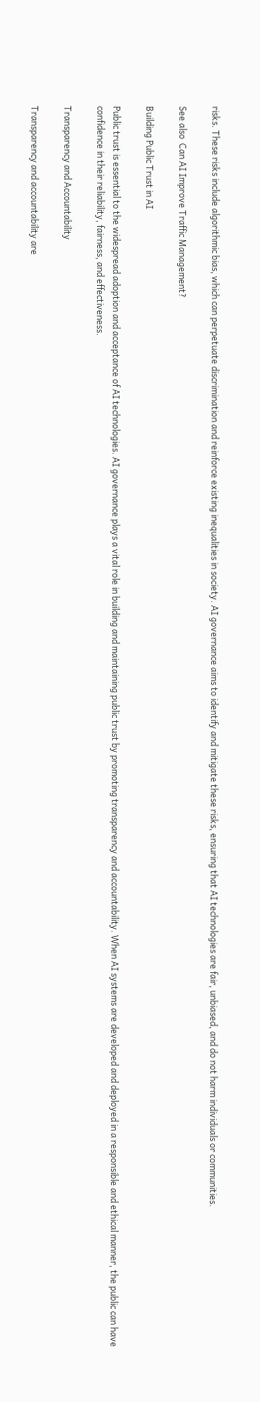risks. These risks include algorithmic bias, which can perpetuate discrimination and reinforce existing inequalities in society. AI governance aims to identify and mitigate these risks, ensuring that AI technologies are fair, unbiased, and do not harm individuals or communities.

See also  Can AI Improve Traffic Management?

Building Public Trust in AI

Public trust is essential to the widespread adoption and acceptance of AI technologies. AI governance plays a vital role in building and maintaining public trust by promoting transparency and accountability. When AI systems are developed and deployed in a responsible and ethical manner, the public can have confidence in their reliability, fairness, and effectiveness.

Transparency and Accountability

Transparency and accountability are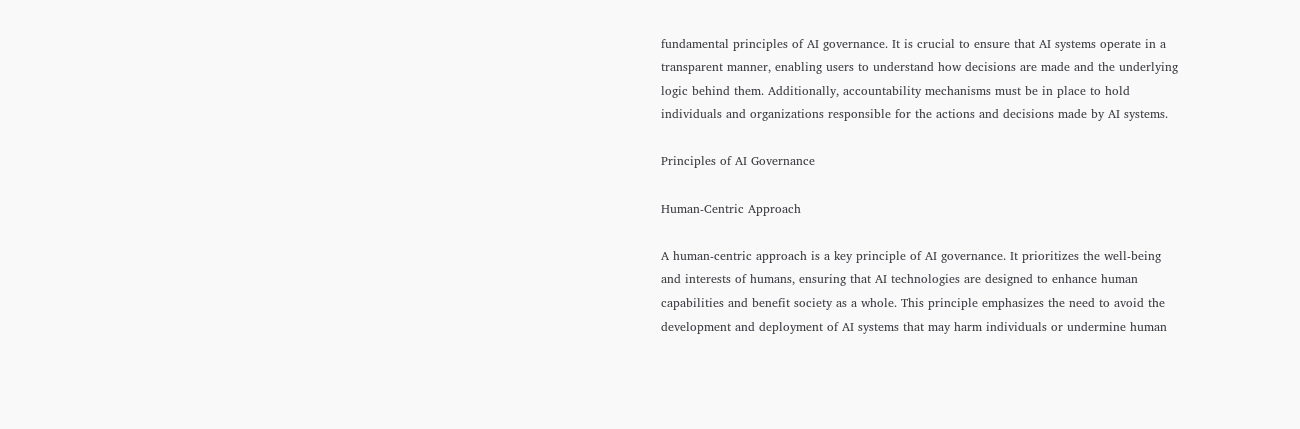fundamental principles of AI governance. It is crucial to ensure that AI systems operate in a transparent manner, enabling users to understand how decisions are made and the underlying logic behind them. Additionally, accountability mechanisms must be in place to hold individuals and organizations responsible for the actions and decisions made by AI systems.

Principles of AI Governance

Human-Centric Approach

A human-centric approach is a key principle of AI governance. It prioritizes the well-being and interests of humans, ensuring that AI technologies are designed to enhance human capabilities and benefit society as a whole. This principle emphasizes the need to avoid the development and deployment of AI systems that may harm individuals or undermine human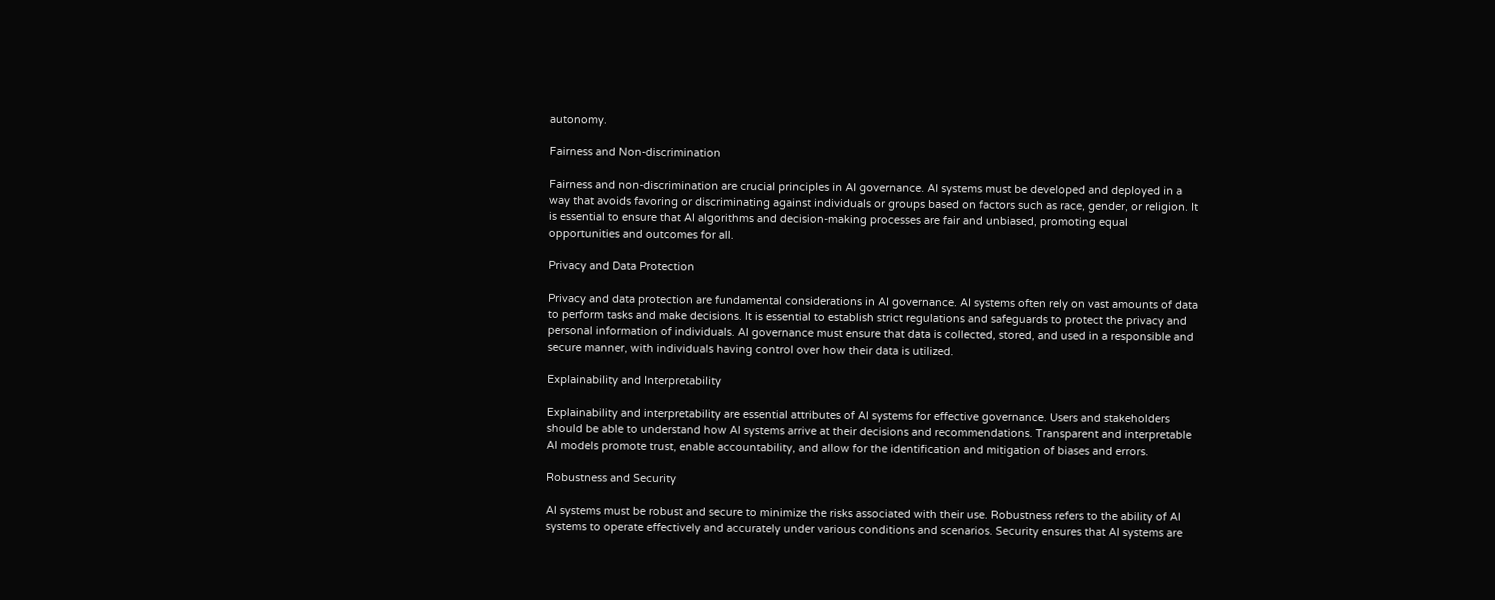autonomy.

Fairness and Non-discrimination

Fairness and non-discrimination are crucial principles in AI governance. AI systems must be developed and deployed in a way that avoids favoring or discriminating against individuals or groups based on factors such as race, gender, or religion. It is essential to ensure that AI algorithms and decision-making processes are fair and unbiased, promoting equal opportunities and outcomes for all.

Privacy and Data Protection

Privacy and data protection are fundamental considerations in AI governance. AI systems often rely on vast amounts of data to perform tasks and make decisions. It is essential to establish strict regulations and safeguards to protect the privacy and personal information of individuals. AI governance must ensure that data is collected, stored, and used in a responsible and secure manner, with individuals having control over how their data is utilized.

Explainability and Interpretability

Explainability and interpretability are essential attributes of AI systems for effective governance. Users and stakeholders should be able to understand how AI systems arrive at their decisions and recommendations. Transparent and interpretable AI models promote trust, enable accountability, and allow for the identification and mitigation of biases and errors.

Robustness and Security

AI systems must be robust and secure to minimize the risks associated with their use. Robustness refers to the ability of AI systems to operate effectively and accurately under various conditions and scenarios. Security ensures that AI systems are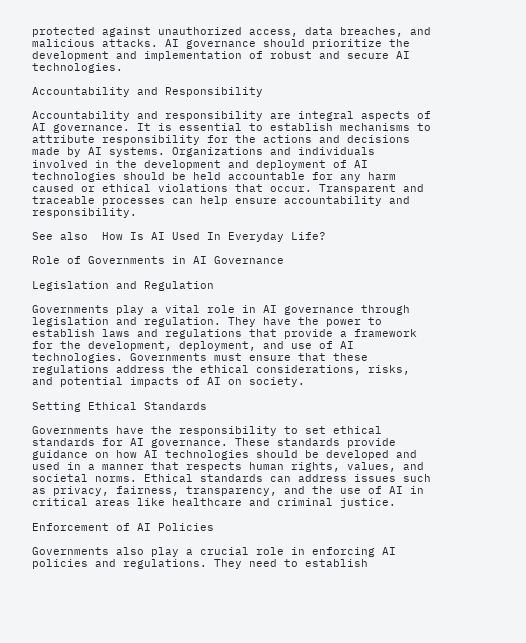protected against unauthorized access, data breaches, and malicious attacks. AI governance should prioritize the development and implementation of robust and secure AI technologies.

Accountability and Responsibility

Accountability and responsibility are integral aspects of AI governance. It is essential to establish mechanisms to attribute responsibility for the actions and decisions made by AI systems. Organizations and individuals involved in the development and deployment of AI technologies should be held accountable for any harm caused or ethical violations that occur. Transparent and traceable processes can help ensure accountability and responsibility.

See also  How Is AI Used In Everyday Life?

Role of Governments in AI Governance

Legislation and Regulation

Governments play a vital role in AI governance through legislation and regulation. They have the power to establish laws and regulations that provide a framework for the development, deployment, and use of AI technologies. Governments must ensure that these regulations address the ethical considerations, risks, and potential impacts of AI on society.

Setting Ethical Standards

Governments have the responsibility to set ethical standards for AI governance. These standards provide guidance on how AI technologies should be developed and used in a manner that respects human rights, values, and societal norms. Ethical standards can address issues such as privacy, fairness, transparency, and the use of AI in critical areas like healthcare and criminal justice.

Enforcement of AI Policies

Governments also play a crucial role in enforcing AI policies and regulations. They need to establish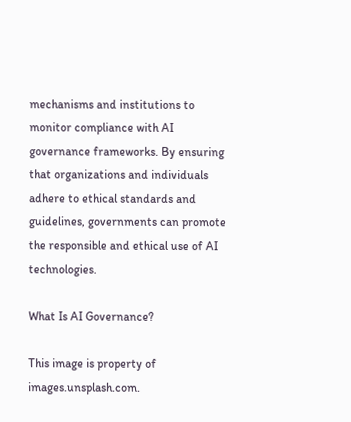mechanisms and institutions to monitor compliance with AI governance frameworks. By ensuring that organizations and individuals adhere to ethical standards and guidelines, governments can promote the responsible and ethical use of AI technologies.

What Is AI Governance?

This image is property of images.unsplash.com.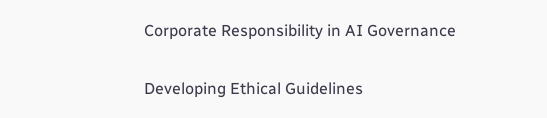Corporate Responsibility in AI Governance

Developing Ethical Guidelines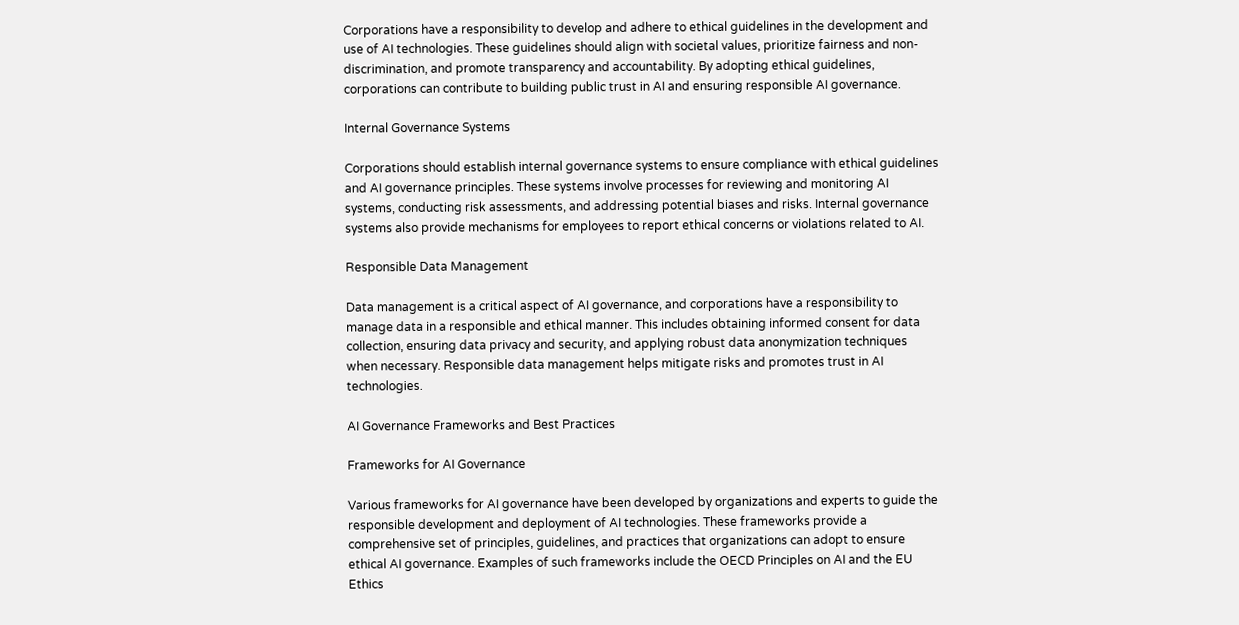Corporations have a responsibility to develop and adhere to ethical guidelines in the development and use of AI technologies. These guidelines should align with societal values, prioritize fairness and non-discrimination, and promote transparency and accountability. By adopting ethical guidelines, corporations can contribute to building public trust in AI and ensuring responsible AI governance.

Internal Governance Systems

Corporations should establish internal governance systems to ensure compliance with ethical guidelines and AI governance principles. These systems involve processes for reviewing and monitoring AI systems, conducting risk assessments, and addressing potential biases and risks. Internal governance systems also provide mechanisms for employees to report ethical concerns or violations related to AI.

Responsible Data Management

Data management is a critical aspect of AI governance, and corporations have a responsibility to manage data in a responsible and ethical manner. This includes obtaining informed consent for data collection, ensuring data privacy and security, and applying robust data anonymization techniques when necessary. Responsible data management helps mitigate risks and promotes trust in AI technologies.

AI Governance Frameworks and Best Practices

Frameworks for AI Governance

Various frameworks for AI governance have been developed by organizations and experts to guide the responsible development and deployment of AI technologies. These frameworks provide a comprehensive set of principles, guidelines, and practices that organizations can adopt to ensure ethical AI governance. Examples of such frameworks include the OECD Principles on AI and the EU Ethics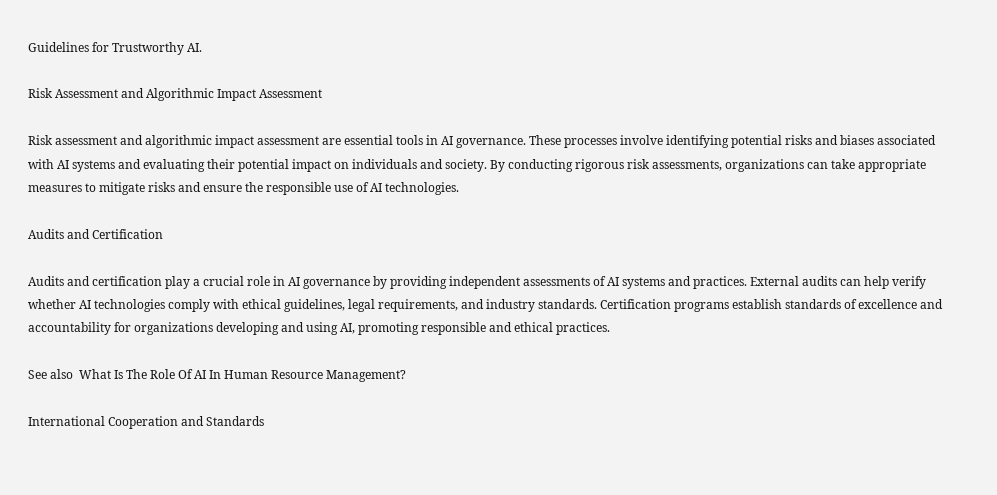Guidelines for Trustworthy AI.

Risk Assessment and Algorithmic Impact Assessment

Risk assessment and algorithmic impact assessment are essential tools in AI governance. These processes involve identifying potential risks and biases associated with AI systems and evaluating their potential impact on individuals and society. By conducting rigorous risk assessments, organizations can take appropriate measures to mitigate risks and ensure the responsible use of AI technologies.

Audits and Certification

Audits and certification play a crucial role in AI governance by providing independent assessments of AI systems and practices. External audits can help verify whether AI technologies comply with ethical guidelines, legal requirements, and industry standards. Certification programs establish standards of excellence and accountability for organizations developing and using AI, promoting responsible and ethical practices.

See also  What Is The Role Of AI In Human Resource Management?

International Cooperation and Standards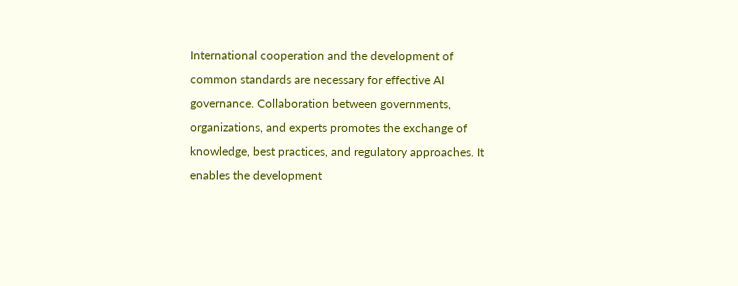International cooperation and the development of common standards are necessary for effective AI governance. Collaboration between governments, organizations, and experts promotes the exchange of knowledge, best practices, and regulatory approaches. It enables the development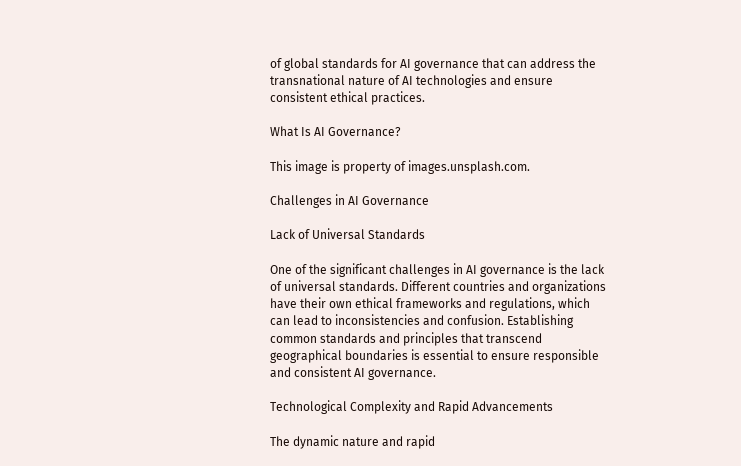of global standards for AI governance that can address the transnational nature of AI technologies and ensure consistent ethical practices.

What Is AI Governance?

This image is property of images.unsplash.com.

Challenges in AI Governance

Lack of Universal Standards

One of the significant challenges in AI governance is the lack of universal standards. Different countries and organizations have their own ethical frameworks and regulations, which can lead to inconsistencies and confusion. Establishing common standards and principles that transcend geographical boundaries is essential to ensure responsible and consistent AI governance.

Technological Complexity and Rapid Advancements

The dynamic nature and rapid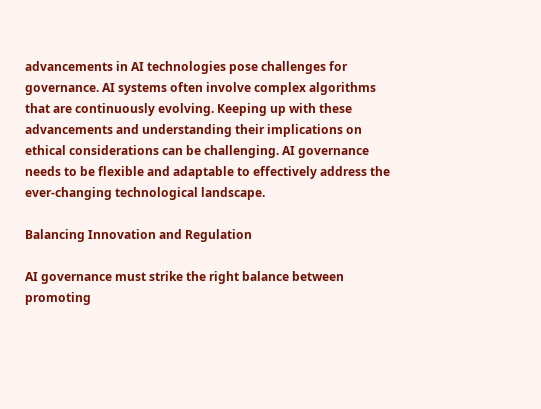advancements in AI technologies pose challenges for governance. AI systems often involve complex algorithms that are continuously evolving. Keeping up with these advancements and understanding their implications on ethical considerations can be challenging. AI governance needs to be flexible and adaptable to effectively address the ever-changing technological landscape.

Balancing Innovation and Regulation

AI governance must strike the right balance between promoting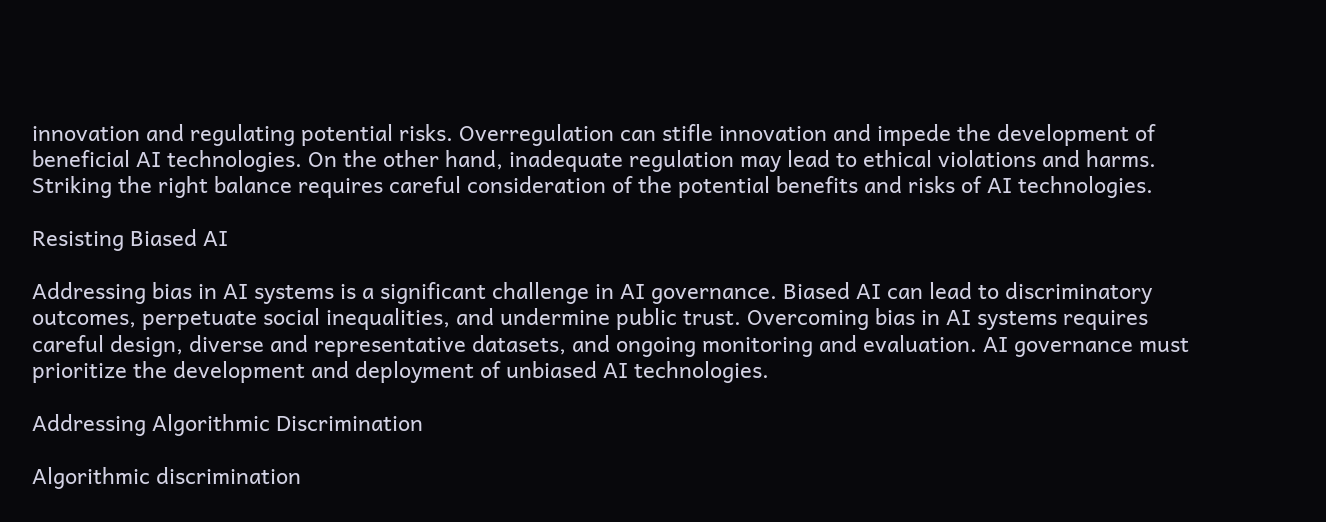innovation and regulating potential risks. Overregulation can stifle innovation and impede the development of beneficial AI technologies. On the other hand, inadequate regulation may lead to ethical violations and harms. Striking the right balance requires careful consideration of the potential benefits and risks of AI technologies.

Resisting Biased AI

Addressing bias in AI systems is a significant challenge in AI governance. Biased AI can lead to discriminatory outcomes, perpetuate social inequalities, and undermine public trust. Overcoming bias in AI systems requires careful design, diverse and representative datasets, and ongoing monitoring and evaluation. AI governance must prioritize the development and deployment of unbiased AI technologies.

Addressing Algorithmic Discrimination

Algorithmic discrimination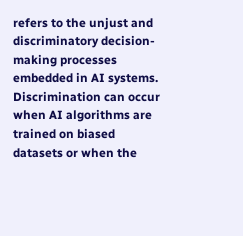refers to the unjust and discriminatory decision-making processes embedded in AI systems. Discrimination can occur when AI algorithms are trained on biased datasets or when the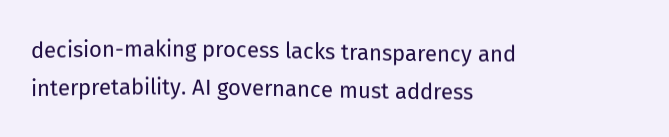decision-making process lacks transparency and interpretability. AI governance must address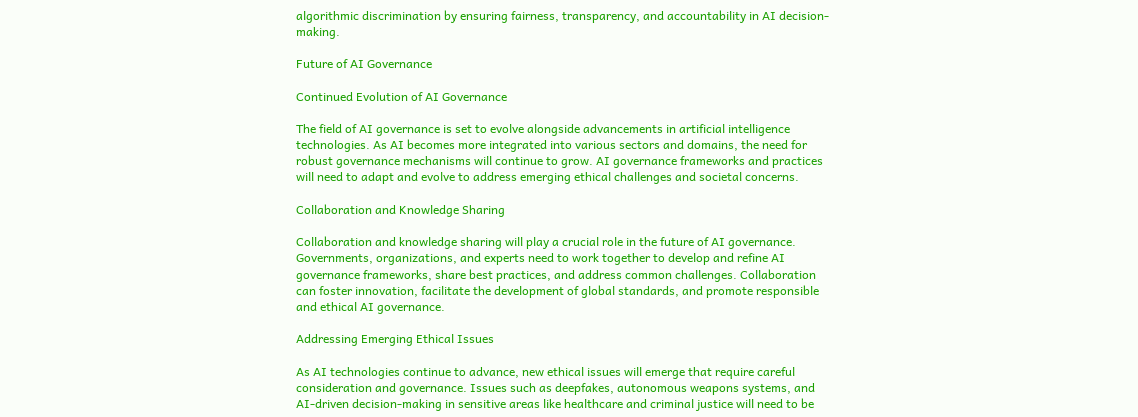algorithmic discrimination by ensuring fairness, transparency, and accountability in AI decision-making.

Future of AI Governance

Continued Evolution of AI Governance

The field of AI governance is set to evolve alongside advancements in artificial intelligence technologies. As AI becomes more integrated into various sectors and domains, the need for robust governance mechanisms will continue to grow. AI governance frameworks and practices will need to adapt and evolve to address emerging ethical challenges and societal concerns.

Collaboration and Knowledge Sharing

Collaboration and knowledge sharing will play a crucial role in the future of AI governance. Governments, organizations, and experts need to work together to develop and refine AI governance frameworks, share best practices, and address common challenges. Collaboration can foster innovation, facilitate the development of global standards, and promote responsible and ethical AI governance.

Addressing Emerging Ethical Issues

As AI technologies continue to advance, new ethical issues will emerge that require careful consideration and governance. Issues such as deepfakes, autonomous weapons systems, and AI-driven decision-making in sensitive areas like healthcare and criminal justice will need to be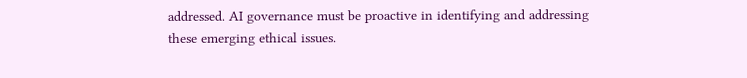addressed. AI governance must be proactive in identifying and addressing these emerging ethical issues.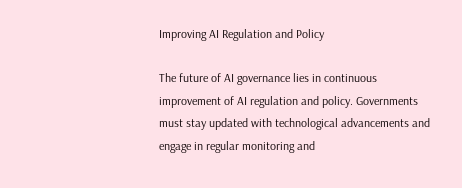Improving AI Regulation and Policy

The future of AI governance lies in continuous improvement of AI regulation and policy. Governments must stay updated with technological advancements and engage in regular monitoring and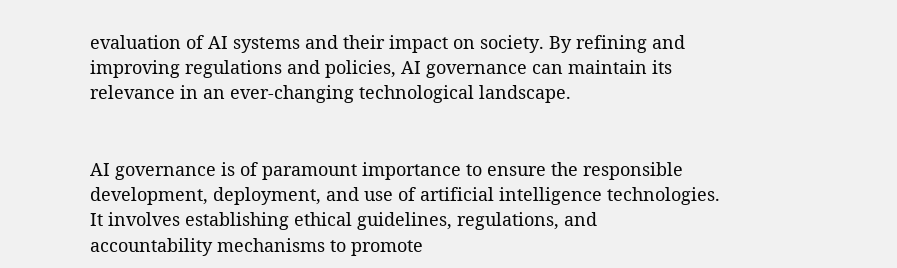evaluation of AI systems and their impact on society. By refining and improving regulations and policies, AI governance can maintain its relevance in an ever-changing technological landscape.


AI governance is of paramount importance to ensure the responsible development, deployment, and use of artificial intelligence technologies. It involves establishing ethical guidelines, regulations, and accountability mechanisms to promote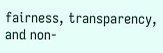fairness, transparency, and non-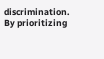discrimination. By prioritizing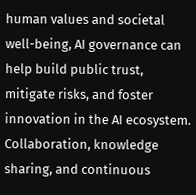human values and societal well-being, AI governance can help build public trust, mitigate risks, and foster innovation in the AI ecosystem. Collaboration, knowledge sharing, and continuous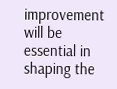improvement will be essential in shaping the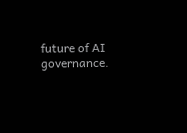future of AI governance.